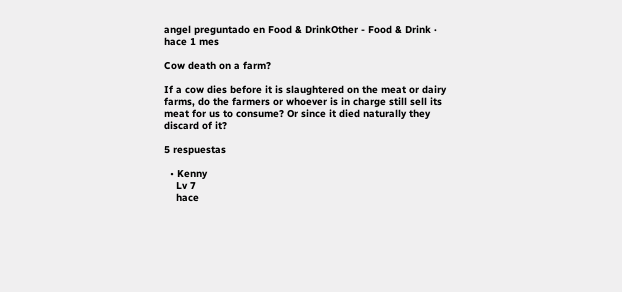angel preguntado en Food & DrinkOther - Food & Drink · hace 1 mes

Cow death on a farm?

If a cow dies before it is slaughtered on the meat or dairy farms, do the farmers or whoever is in charge still sell its meat for us to consume? Or since it died naturally they discard of it?

5 respuestas

  • Kenny
    Lv 7
    hace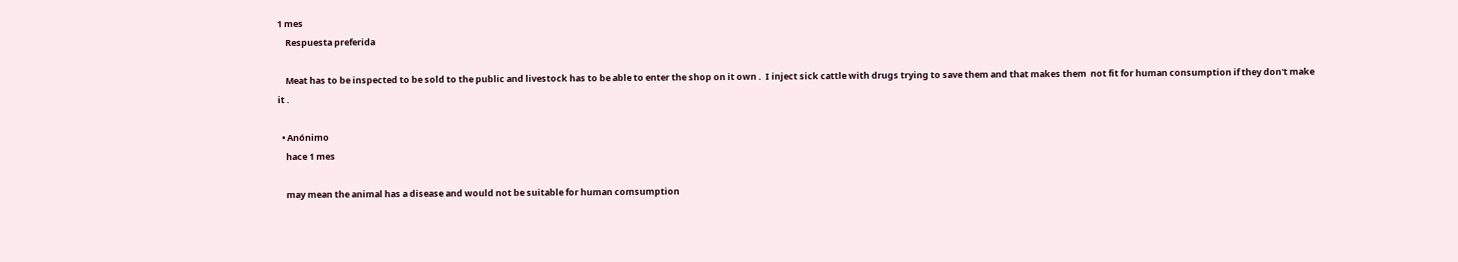1 mes
    Respuesta preferida

    Meat has to be inspected to be sold to the public and livestock has to be able to enter the shop on it own .  I inject sick cattle with drugs trying to save them and that makes them  not fit for human consumption if they don't make it .

  • Anónimo
    hace 1 mes

    may mean the animal has a disease and would not be suitable for human comsumption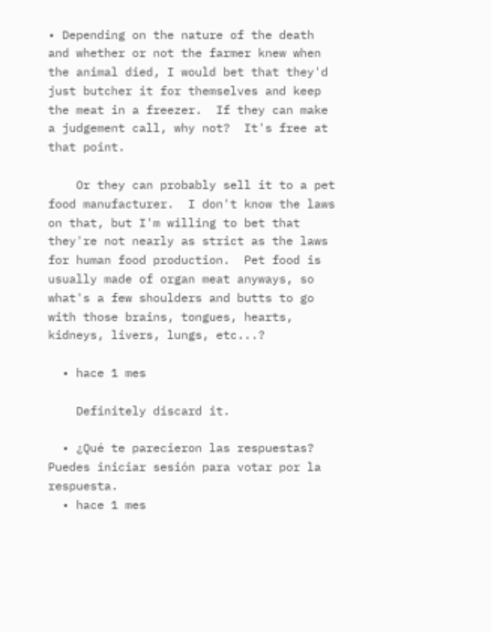• Depending on the nature of the death and whether or not the farmer knew when the animal died, I would bet that they'd just butcher it for themselves and keep the meat in a freezer.  If they can make a judgement call, why not?  It's free at that point.

    Or they can probably sell it to a pet food manufacturer.  I don't know the laws on that, but I'm willing to bet that they're not nearly as strict as the laws for human food production.  Pet food is usually made of organ meat anyways, so what's a few shoulders and butts to go with those brains, tongues, hearts, kidneys, livers, lungs, etc...?

  • hace 1 mes

    Definitely discard it.

  • ¿Qué te parecieron las respuestas? Puedes iniciar sesión para votar por la respuesta.
  • hace 1 mes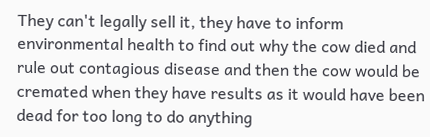They can't legally sell it, they have to inform environmental health to find out why the cow died and rule out contagious disease and then the cow would be cremated when they have results as it would have been dead for too long to do anything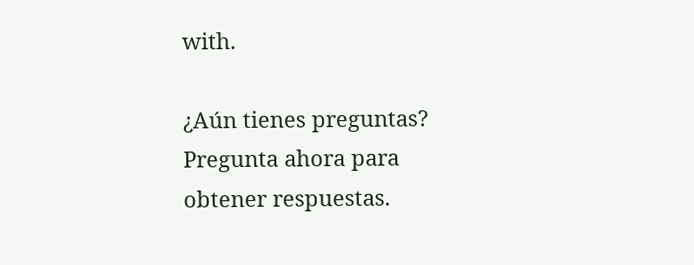with.

¿Aún tienes preguntas? Pregunta ahora para obtener respuestas.